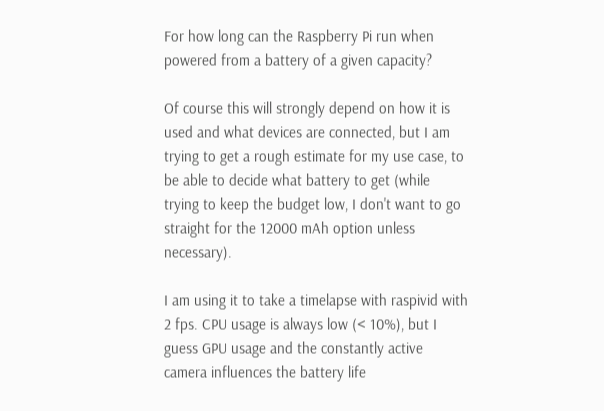For how long can the Raspberry Pi run when powered from a battery of a given capacity?

Of course this will strongly depend on how it is used and what devices are connected, but I am trying to get a rough estimate for my use case, to be able to decide what battery to get (while trying to keep the budget low, I don't want to go straight for the 12000 mAh option unless necessary).

I am using it to take a timelapse with raspivid with 2 fps. CPU usage is always low (< 10%), but I guess GPU usage and the constantly active camera influences the battery life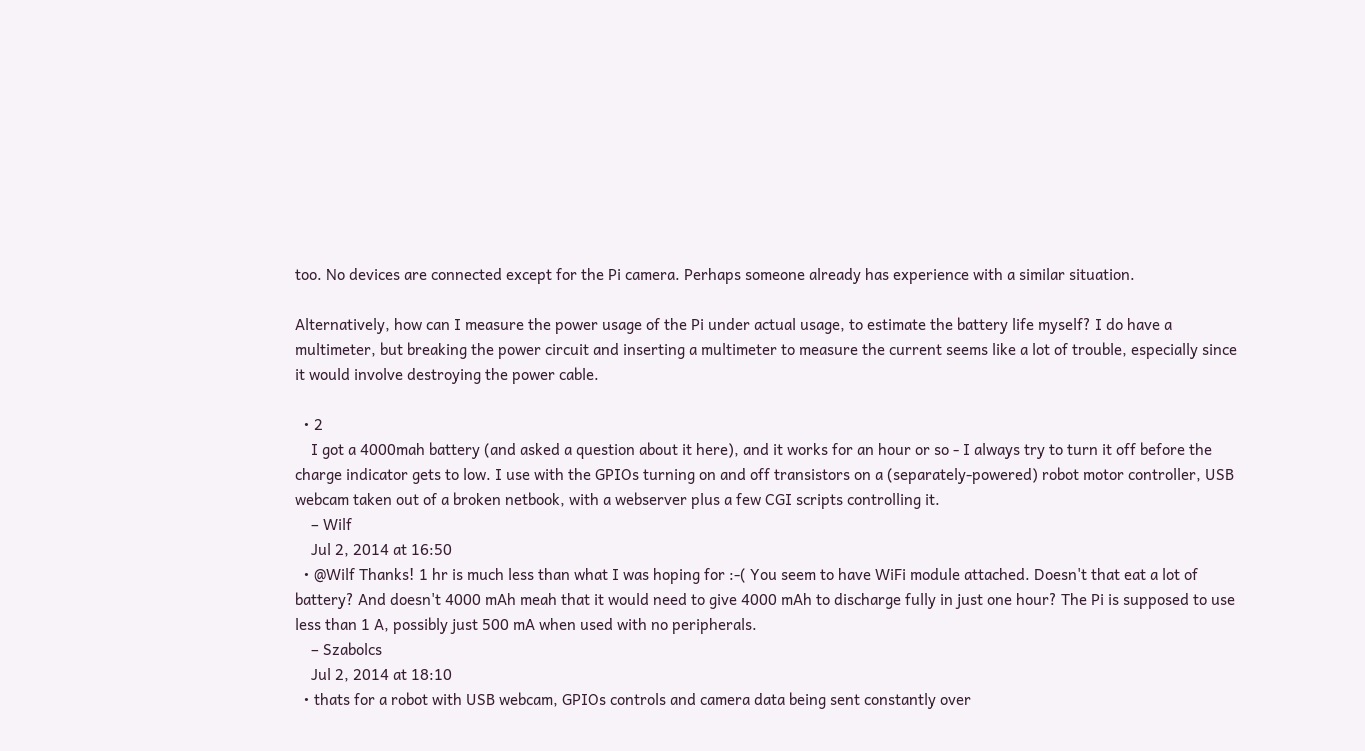too. No devices are connected except for the Pi camera. Perhaps someone already has experience with a similar situation.

Alternatively, how can I measure the power usage of the Pi under actual usage, to estimate the battery life myself? I do have a multimeter, but breaking the power circuit and inserting a multimeter to measure the current seems like a lot of trouble, especially since it would involve destroying the power cable.

  • 2
    I got a 4000mah battery (and asked a question about it here), and it works for an hour or so - I always try to turn it off before the charge indicator gets to low. I use with the GPIOs turning on and off transistors on a (separately-powered) robot motor controller, USB webcam taken out of a broken netbook, with a webserver plus a few CGI scripts controlling it.
    – Wilf
    Jul 2, 2014 at 16:50
  • @Wilf Thanks! 1 hr is much less than what I was hoping for :-( You seem to have WiFi module attached. Doesn't that eat a lot of battery? And doesn't 4000 mAh meah that it would need to give 4000 mAh to discharge fully in just one hour? The Pi is supposed to use less than 1 A, possibly just 500 mA when used with no peripherals.
    – Szabolcs
    Jul 2, 2014 at 18:10
  • thats for a robot with USB webcam, GPIOs controls and camera data being sent constantly over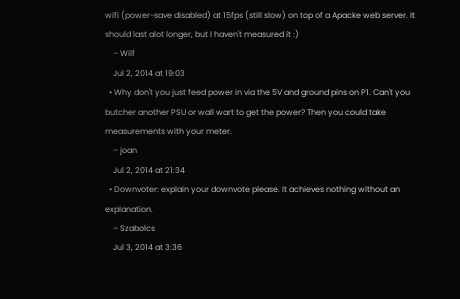wifi (power-save disabled) at 15fps (still slow) on top of a Apacke web server. It should last alot longer, but I haven't measured it :)
    – Wilf
    Jul 2, 2014 at 19:03
  • Why don't you just feed power in via the 5V and ground pins on P1. Can't you butcher another PSU or wall wart to get the power? Then you could take measurements with your meter.
    – joan
    Jul 2, 2014 at 21:34
  • Downvoter: explain your downvote please. It achieves nothing without an explanation.
    – Szabolcs
    Jul 3, 2014 at 3:36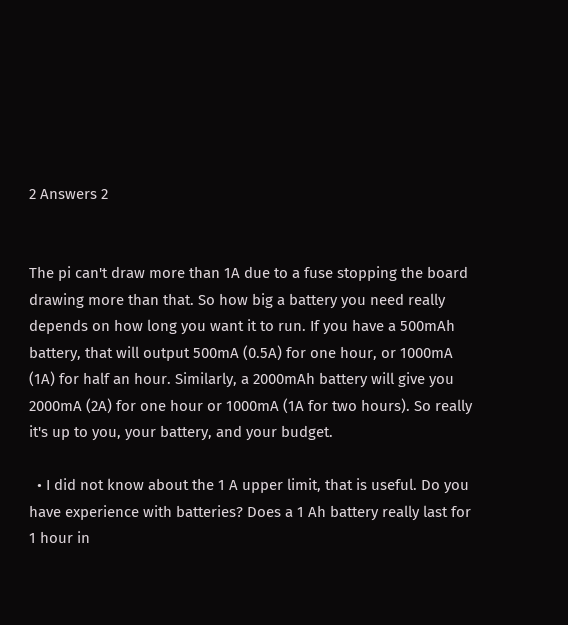2 Answers 2


The pi can't draw more than 1A due to a fuse stopping the board drawing more than that. So how big a battery you need really depends on how long you want it to run. If you have a 500mAh battery, that will output 500mA (0.5A) for one hour, or 1000mA (1A) for half an hour. Similarly, a 2000mAh battery will give you 2000mA (2A) for one hour or 1000mA (1A for two hours). So really it's up to you, your battery, and your budget.

  • I did not know about the 1 A upper limit, that is useful. Do you have experience with batteries? Does a 1 Ah battery really last for 1 hour in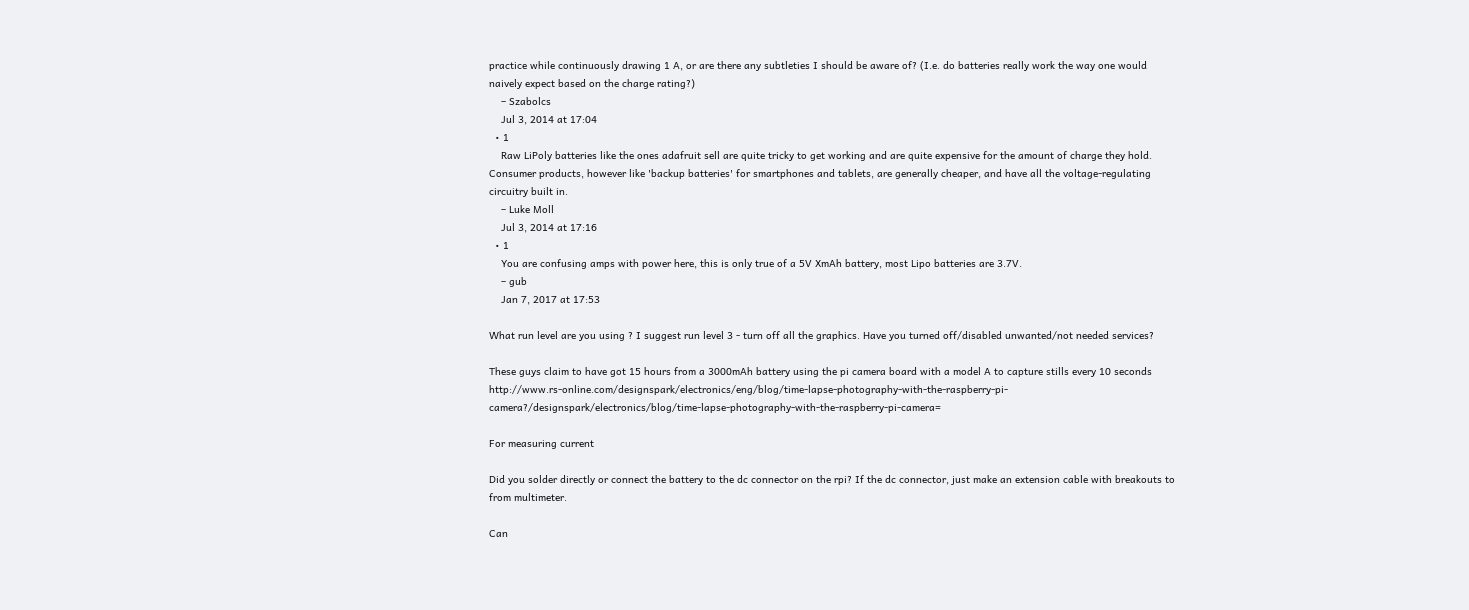practice while continuously drawing 1 A, or are there any subtleties I should be aware of? (I.e. do batteries really work the way one would naively expect based on the charge rating?)
    – Szabolcs
    Jul 3, 2014 at 17:04
  • 1
    Raw LiPoly batteries like the ones adafruit sell are quite tricky to get working and are quite expensive for the amount of charge they hold. Consumer products, however like 'backup batteries' for smartphones and tablets, are generally cheaper, and have all the voltage-regulating circuitry built in.
    – Luke Moll
    Jul 3, 2014 at 17:16
  • 1
    You are confusing amps with power here, this is only true of a 5V XmAh battery, most Lipo batteries are 3.7V.
    – gub
    Jan 7, 2017 at 17:53

What run level are you using ? I suggest run level 3 - turn off all the graphics. Have you turned off/disabled unwanted/not needed services?

These guys claim to have got 15 hours from a 3000mAh battery using the pi camera board with a model A to capture stills every 10 seconds http://www.rs-online.com/designspark/electronics/eng/blog/time-lapse-photography-with-the-raspberry-pi-camera?/designspark/electronics/blog/time-lapse-photography-with-the-raspberry-pi-camera=

For measuring current

Did you solder directly or connect the battery to the dc connector on the rpi? If the dc connector, just make an extension cable with breakouts to from multimeter.

Can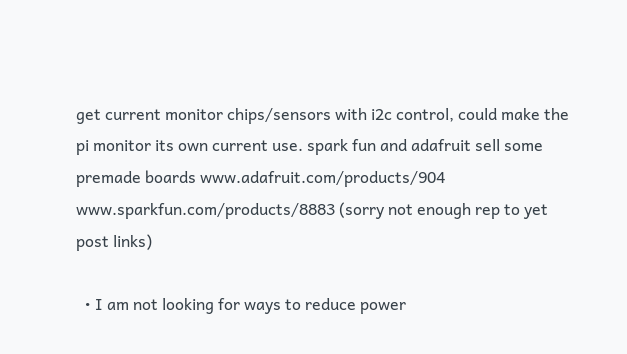get current monitor chips/sensors with i2c control, could make the pi monitor its own current use. spark fun and adafruit sell some premade boards www.adafruit.com/products/904 www.sparkfun.com/products/8883 (sorry not enough rep to yet post links)

  • I am not looking for ways to reduce power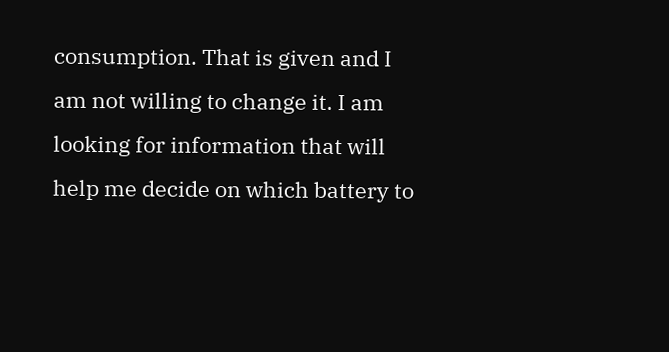consumption. That is given and I am not willing to change it. I am looking for information that will help me decide on which battery to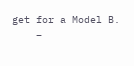get for a Model B.
    –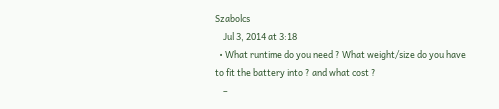Szabolcs
    Jul 3, 2014 at 3:18
  • What runtime do you need ? What weight/size do you have to fit the battery into ? and what cost ?
    –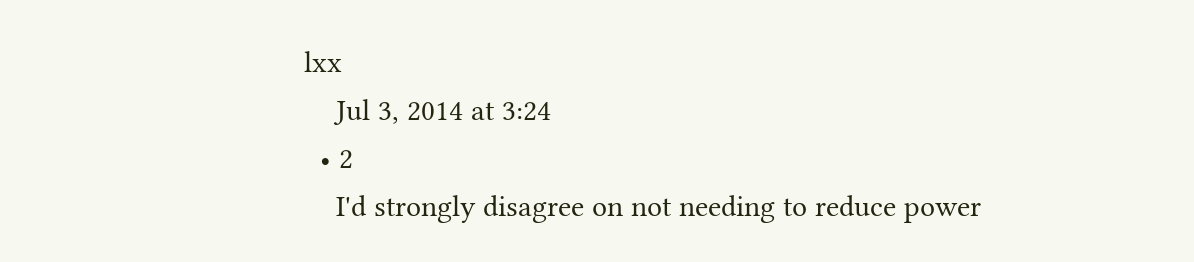lxx
    Jul 3, 2014 at 3:24
  • 2
    I'd strongly disagree on not needing to reduce power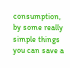consumption, by some really simple things you can save a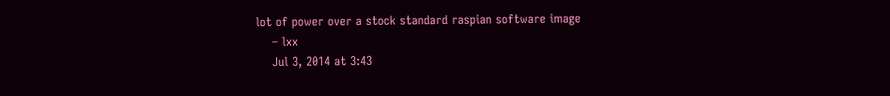lot of power over a stock standard raspian software image
    – lxx
    Jul 3, 2014 at 3:43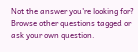Not the answer you're looking for? Browse other questions tagged or ask your own question.